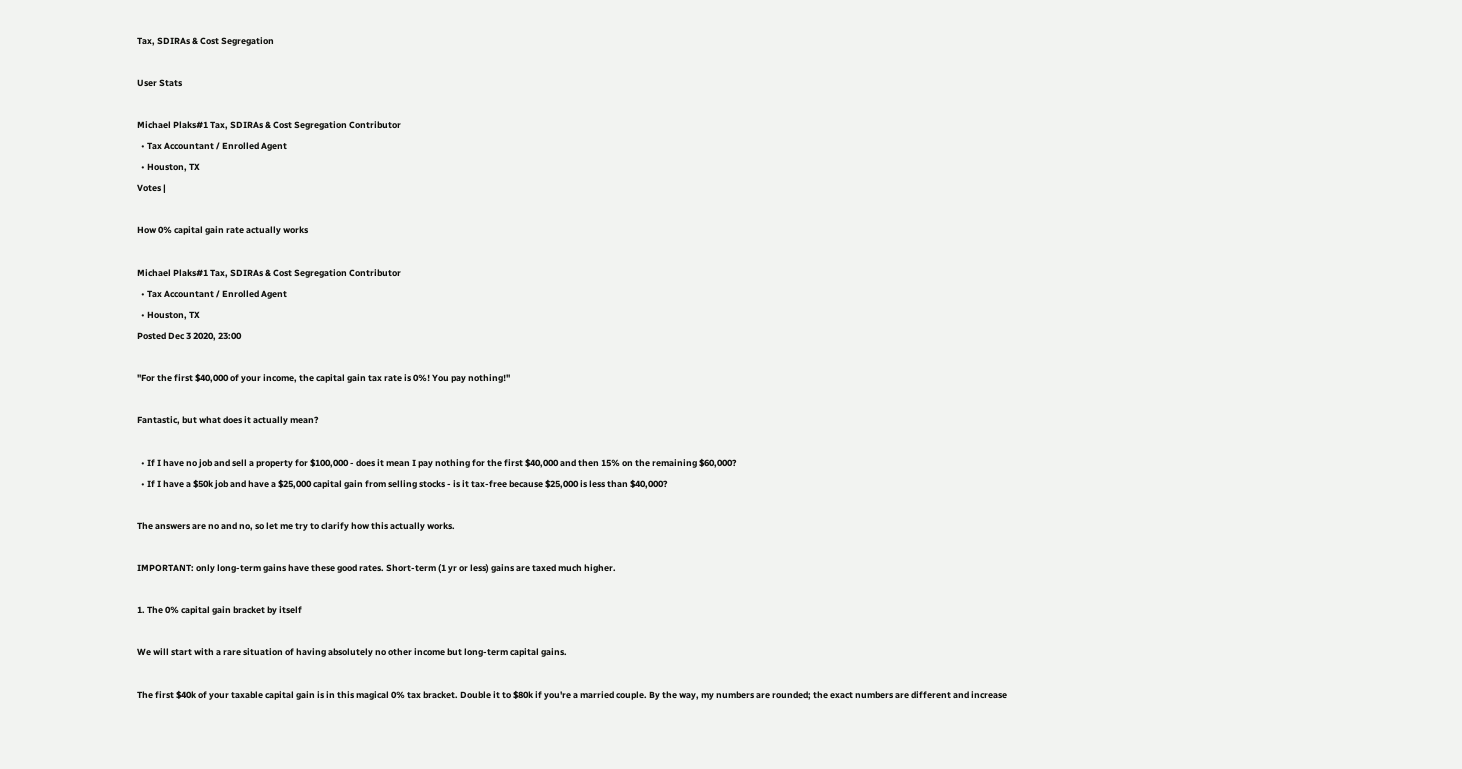Tax, SDIRAs & Cost Segregation

User Stats

Michael Plaks#1 Tax, SDIRAs & Cost Segregation Contributor
  • Tax Accountant / Enrolled Agent
  • Houston, TX
Votes |

How 0% capital gain rate actually works

Michael Plaks#1 Tax, SDIRAs & Cost Segregation Contributor
  • Tax Accountant / Enrolled Agent
  • Houston, TX
Posted Dec 3 2020, 23:00

"For the first $40,000 of your income, the capital gain tax rate is 0%! You pay nothing!"

Fantastic, but what does it actually mean?

  • If I have no job and sell a property for $100,000 - does it mean I pay nothing for the first $40,000 and then 15% on the remaining $60,000?
  • If I have a $50k job and have a $25,000 capital gain from selling stocks - is it tax-free because $25,000 is less than $40,000?

The answers are no and no, so let me try to clarify how this actually works.

IMPORTANT: only long-term gains have these good rates. Short-term (1 yr or less) gains are taxed much higher.

1. The 0% capital gain bracket by itself

We will start with a rare situation of having absolutely no other income but long-term capital gains.

The first $40k of your taxable capital gain is in this magical 0% tax bracket. Double it to $80k if you're a married couple. By the way, my numbers are rounded; the exact numbers are different and increase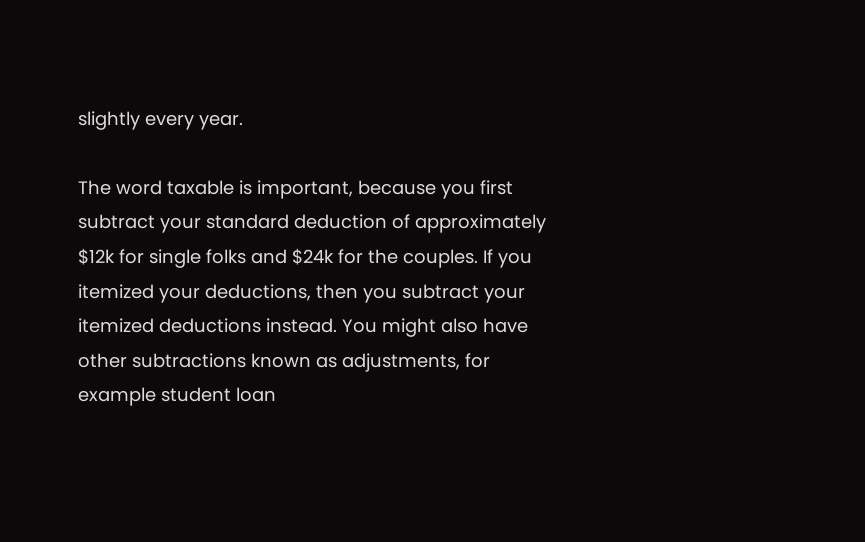slightly every year.

The word taxable is important, because you first subtract your standard deduction of approximately $12k for single folks and $24k for the couples. If you itemized your deductions, then you subtract your itemized deductions instead. You might also have other subtractions known as adjustments, for example student loan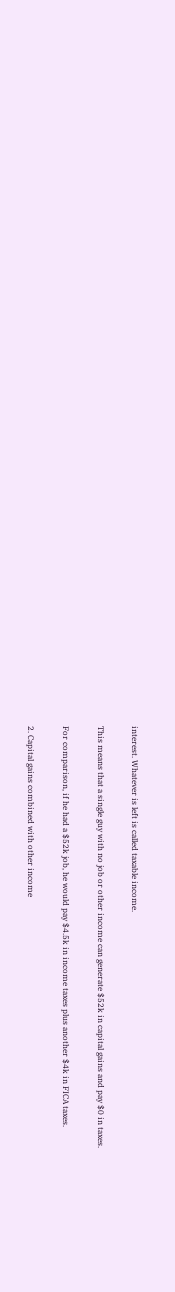interest. Whatever is left is called taxable income.

This means that a single guy with no job or other income can generate $52k in capital gains and pay $0 in taxes.

For comparison, if he had a $52k job, he would pay $4.5k in income taxes plus another $4k in FICA taxes.

2. Capital gains combined with other income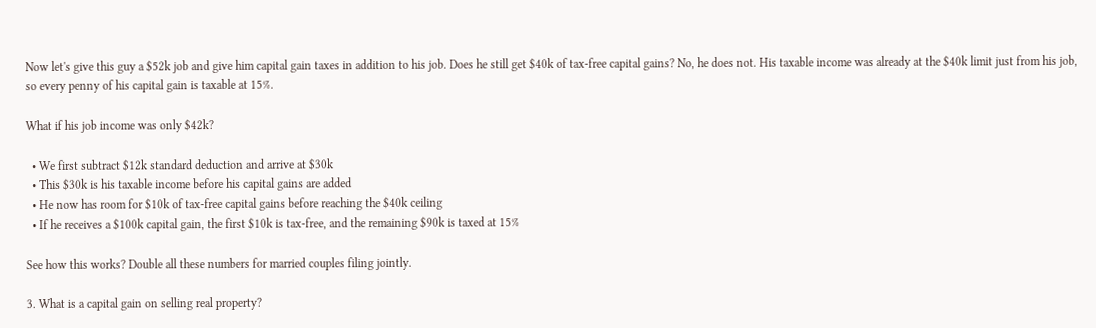Now let's give this guy a $52k job and give him capital gain taxes in addition to his job. Does he still get $40k of tax-free capital gains? No, he does not. His taxable income was already at the $40k limit just from his job, so every penny of his capital gain is taxable at 15%.

What if his job income was only $42k?

  • We first subtract $12k standard deduction and arrive at $30k
  • This $30k is his taxable income before his capital gains are added
  • He now has room for $10k of tax-free capital gains before reaching the $40k ceiling
  • If he receives a $100k capital gain, the first $10k is tax-free, and the remaining $90k is taxed at 15%

See how this works? Double all these numbers for married couples filing jointly.

3. What is a capital gain on selling real property?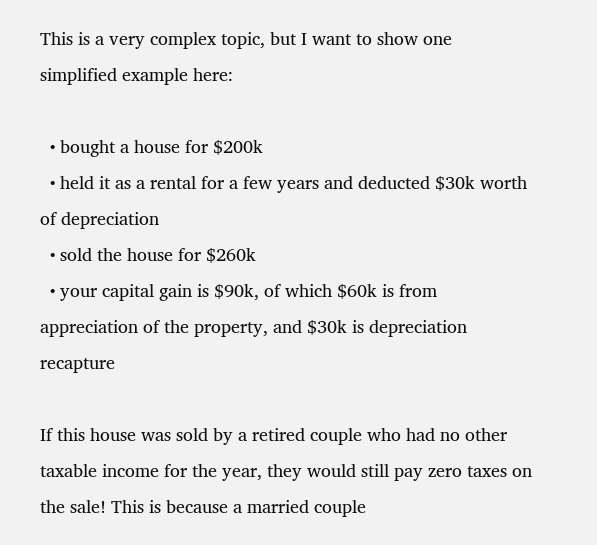This is a very complex topic, but I want to show one simplified example here:

  • bought a house for $200k
  • held it as a rental for a few years and deducted $30k worth of depreciation
  • sold the house for $260k
  • your capital gain is $90k, of which $60k is from appreciation of the property, and $30k is depreciation recapture

If this house was sold by a retired couple who had no other taxable income for the year, they would still pay zero taxes on the sale! This is because a married couple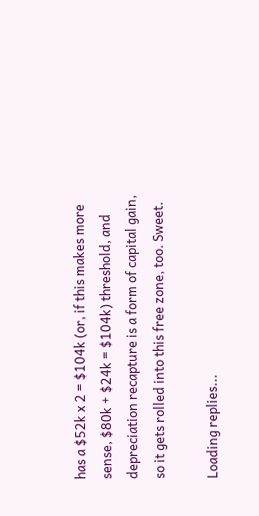has a $52k x 2 = $104k (or, if this makes more sense, $80k + $24k = $104k) threshold, and depreciation recapture is a form of capital gain, so it gets rolled into this free zone, too. Sweet.

Loading replies...